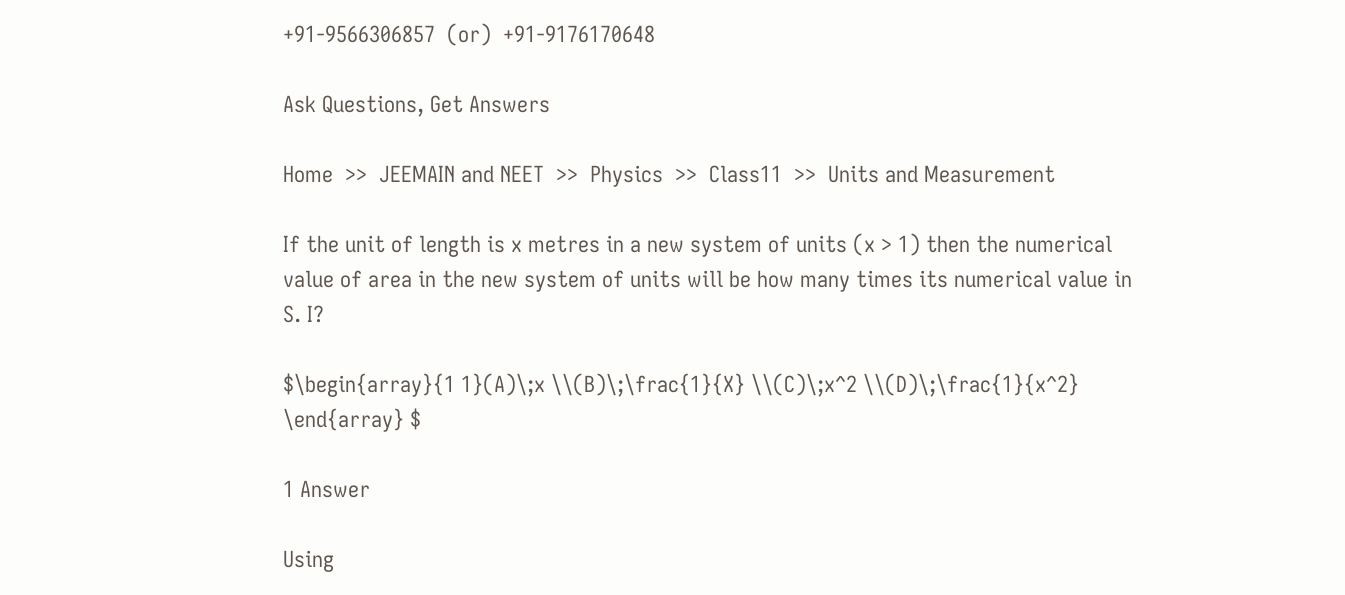+91-9566306857  (or)  +91-9176170648

Ask Questions, Get Answers

Home  >>  JEEMAIN and NEET  >>  Physics  >>  Class11  >>  Units and Measurement

If the unit of length is x metres in a new system of units (x > 1) then the numerical value of area in the new system of units will be how many times its numerical value in S. I?

$\begin{array}{1 1}(A)\;x \\(B)\;\frac{1}{X} \\(C)\;x^2 \\(D)\;\frac{1}{x^2} \end{array} $

1 Answer

Using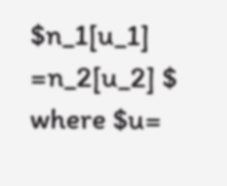$n_1[u_1] =n_2[u_2] $ where $u=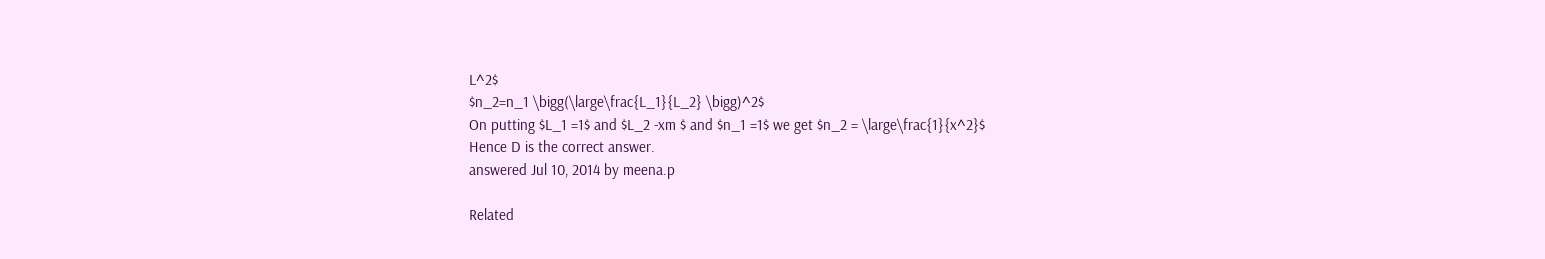L^2$
$n_2=n_1 \bigg(\large\frac{L_1}{L_2} \bigg)^2$
On putting $L_1 =1$ and $L_2 -xm $ and $n_1 =1$ we get $n_2 = \large\frac{1}{x^2}$
Hence D is the correct answer.
answered Jul 10, 2014 by meena.p

Related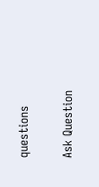questions

Ask Question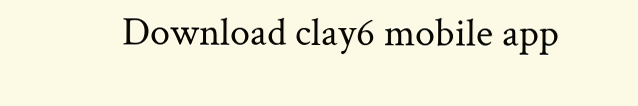Download clay6 mobile app